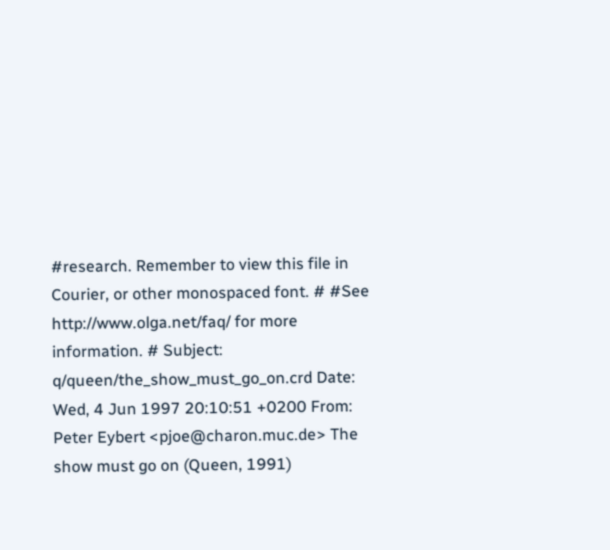#research. Remember to view this file in Courier, or other monospaced font. # #See http://www.olga.net/faq/ for more information. # Subject: q/queen/the_show_must_go_on.crd Date: Wed, 4 Jun 1997 20:10:51 +0200 From: Peter Eybert <pjoe@charon.muc.de> The show must go on (Queen, 1991)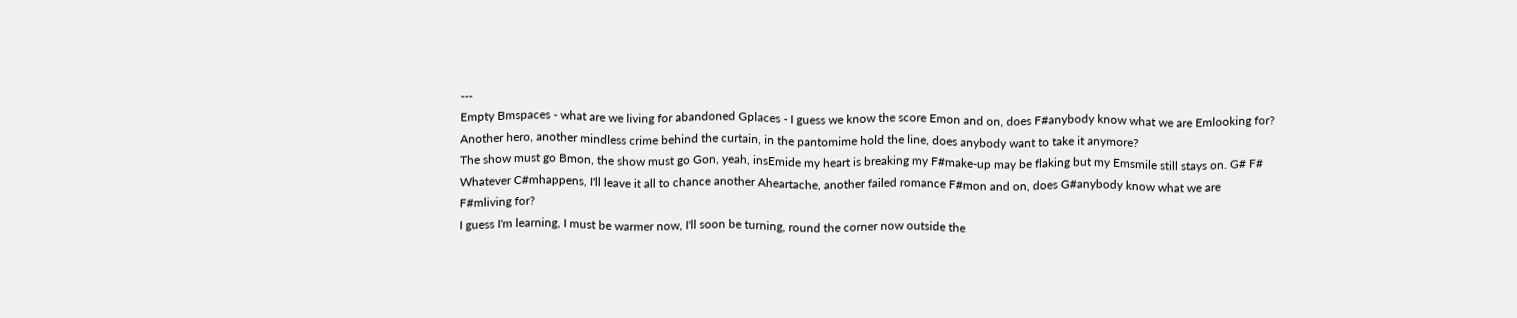---
Empty Bmspaces - what are we living for abandoned Gplaces - I guess we know the score Emon and on, does F#anybody know what we are Emlooking for?
Another hero, another mindless crime behind the curtain, in the pantomime hold the line, does anybody want to take it anymore?
The show must go Bmon, the show must go Gon, yeah, insEmide my heart is breaking my F#make-up may be flaking but my Emsmile still stays on. G# F#
Whatever C#mhappens, I'll leave it all to chance another Aheartache, another failed romance F#mon and on, does G#anybody know what we are F#mliving for?
I guess I'm learning, I must be warmer now, I'll soon be turning, round the corner now outside the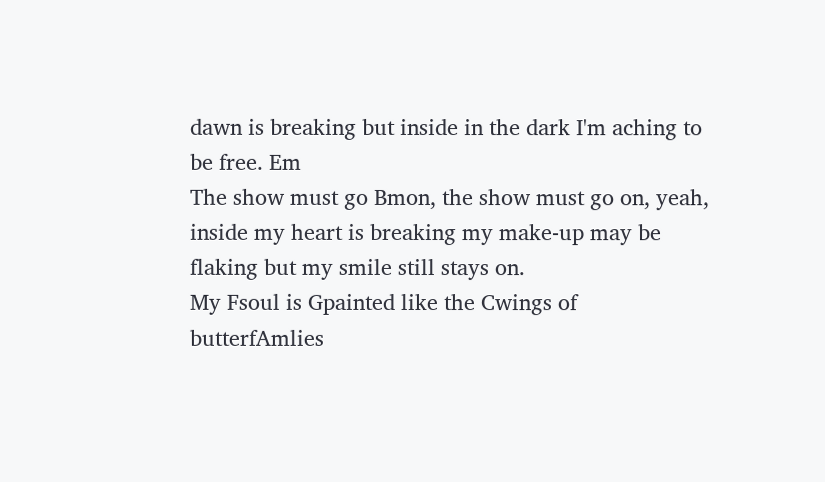dawn is breaking but inside in the dark I'm aching to be free. Em
The show must go Bmon, the show must go on, yeah, inside my heart is breaking my make-up may be flaking but my smile still stays on.
My Fsoul is Gpainted like the Cwings of butterfAmlies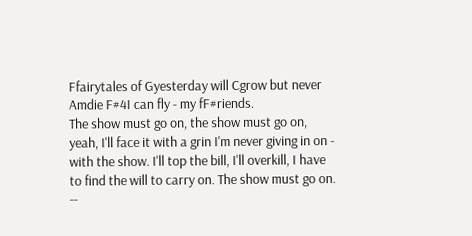Ffairytales of Gyesterday will Cgrow but never Amdie F#4I can fly - my fF#riends.
The show must go on, the show must go on, yeah, I'll face it with a grin I'm never giving in on - with the show. I'll top the bill, I'll overkill, I have to find the will to carry on. The show must go on. --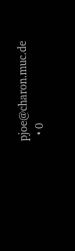pjoe@charon.muc.de
  • 0